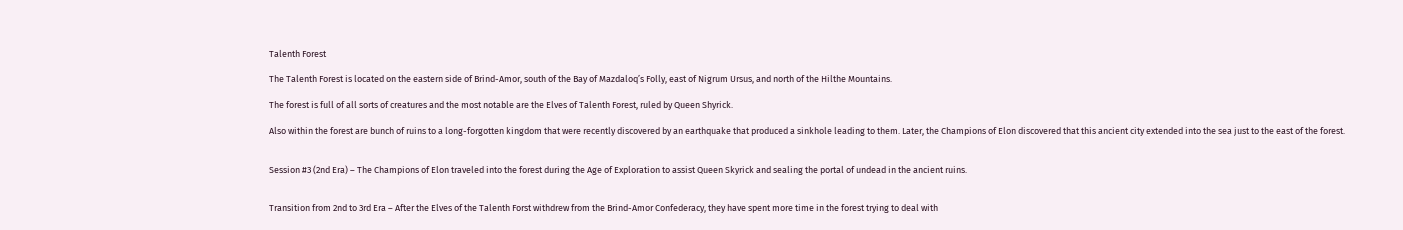Talenth Forest

The Talenth Forest is located on the eastern side of Brind-Amor, south of the Bay of Mazdaloq’s Folly, east of Nigrum Ursus, and north of the Hilthe Mountains.

The forest is full of all sorts of creatures and the most notable are the Elves of Talenth Forest, ruled by Queen Shyrick.

Also within the forest are bunch of ruins to a long-forgotten kingdom that were recently discovered by an earthquake that produced a sinkhole leading to them. Later, the Champions of Elon discovered that this ancient city extended into the sea just to the east of the forest.


Session #3 (2nd Era) – The Champions of Elon traveled into the forest during the Age of Exploration to assist Queen Skyrick and sealing the portal of undead in the ancient ruins.


Transition from 2nd to 3rd Era – After the Elves of the Talenth Forst withdrew from the Brind-Amor Confederacy, they have spent more time in the forest trying to deal with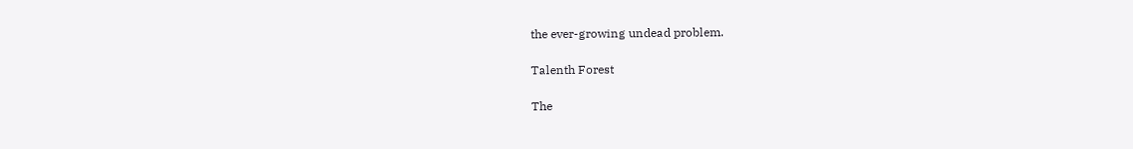the ever-growing undead problem.

Talenth Forest

The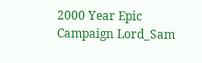2000 Year Epic Campaign Lord_Sam